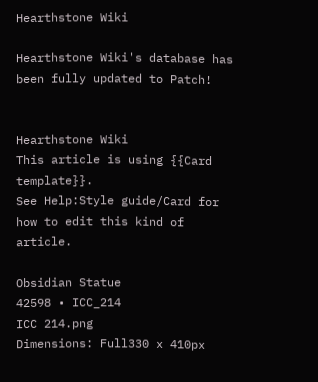Hearthstone Wiki

Hearthstone Wiki's database has been fully updated to Patch!


Hearthstone Wiki
This article is using {{Card template}}.
See Help:Style guide/Card for how to edit this kind of article.

Obsidian Statue
42598 • ICC_214
ICC 214.png
Dimensions: Full330 x 410px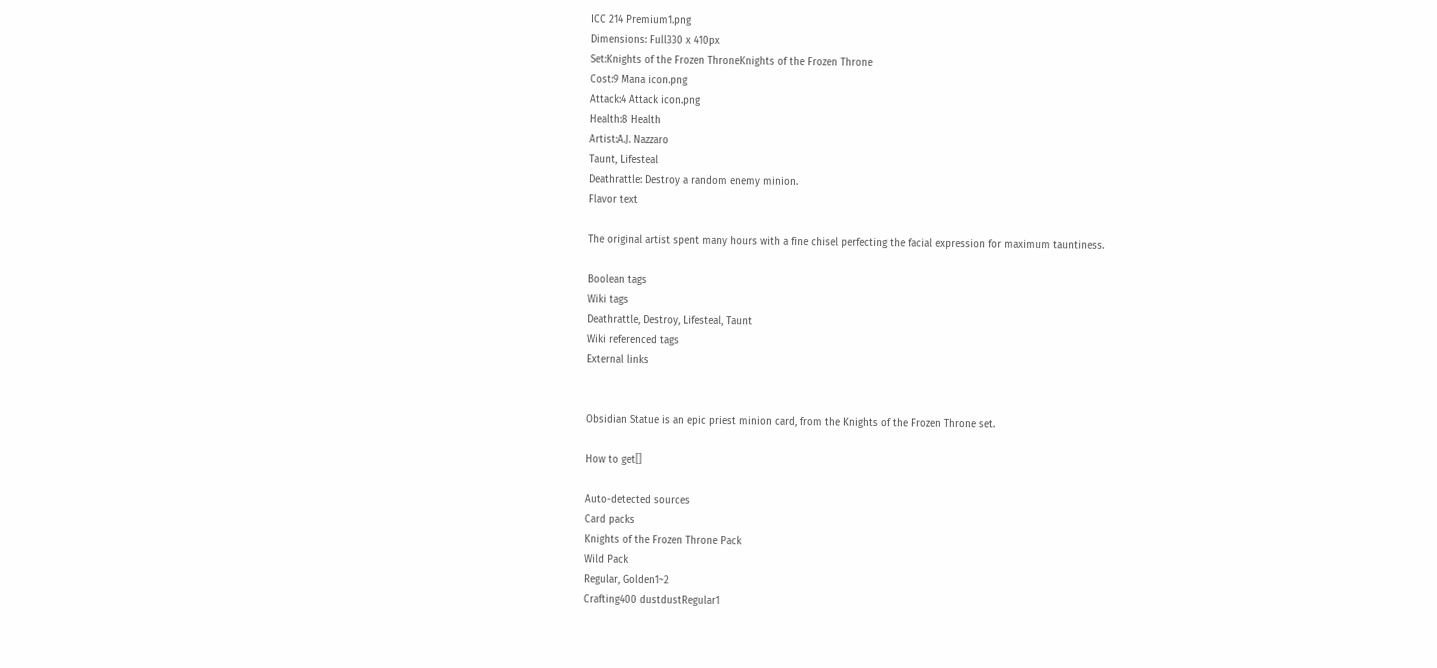ICC 214 Premium1.png
Dimensions: Full330 x 410px
Set:Knights of the Frozen ThroneKnights of the Frozen Throne
Cost:9 Mana icon.png
Attack:4 Attack icon.png
Health:8 Health
Artist:A.J. Nazzaro
Taunt, Lifesteal
Deathrattle: Destroy a random enemy minion.
Flavor text

The original artist spent many hours with a fine chisel perfecting the facial expression for maximum tauntiness.

Boolean tags
Wiki tags
Deathrattle, Destroy, Lifesteal, Taunt
Wiki referenced tags
External links


Obsidian Statue is an epic priest minion card, from the Knights of the Frozen Throne set.

How to get[]

Auto-detected sources
Card packs
Knights of the Frozen Throne Pack
Wild Pack
Regular, Golden1~2
Crafting400 dustdustRegular1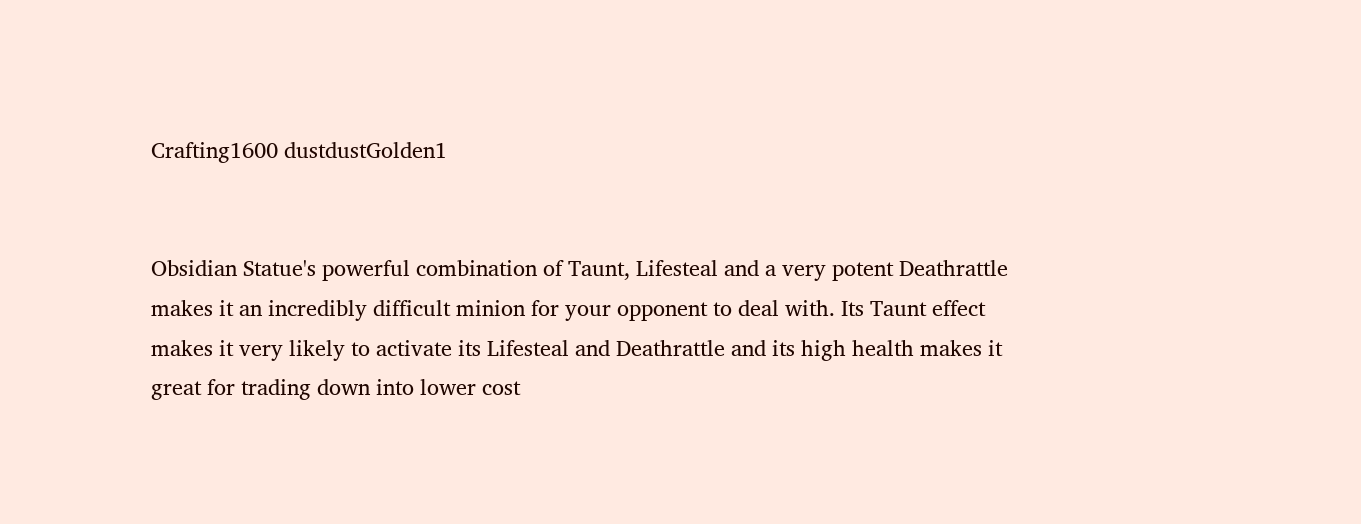Crafting1600 dustdustGolden1


Obsidian Statue's powerful combination of Taunt, Lifesteal and a very potent Deathrattle makes it an incredibly difficult minion for your opponent to deal with. Its Taunt effect makes it very likely to activate its Lifesteal and Deathrattle and its high health makes it great for trading down into lower cost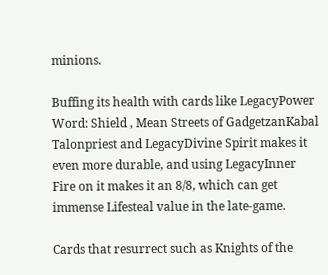minions.

Buffing its health with cards like LegacyPower Word: Shield , Mean Streets of GadgetzanKabal Talonpriest and LegacyDivine Spirit makes it even more durable, and using LegacyInner Fire on it makes it an 8/8, which can get immense Lifesteal value in the late-game.

Cards that resurrect such as Knights of the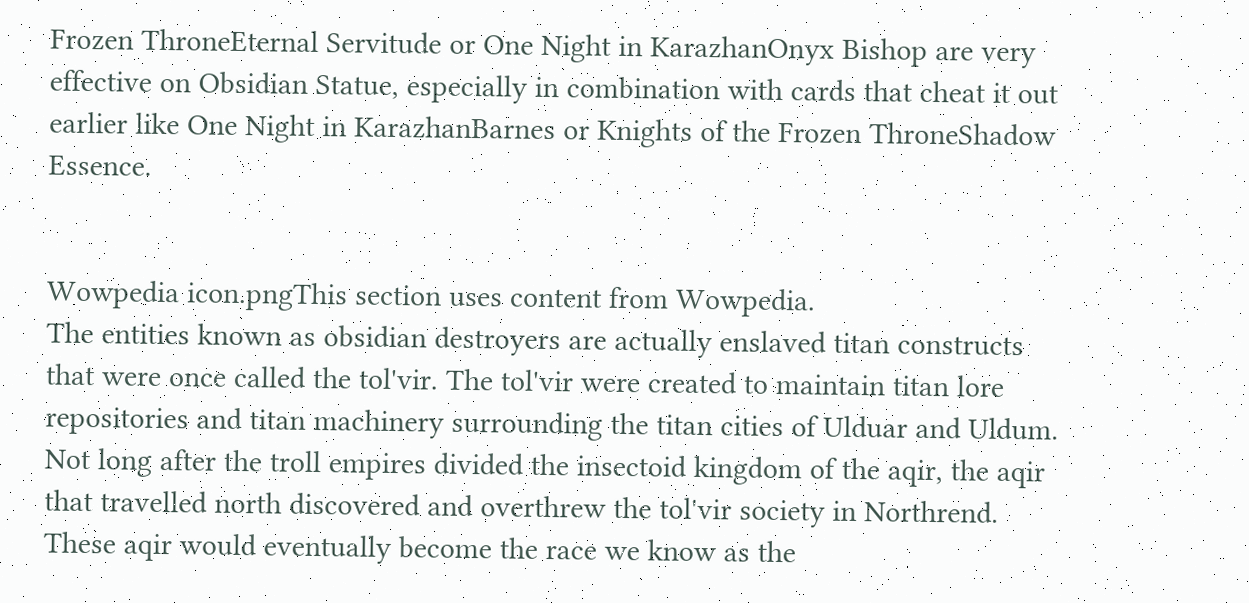Frozen ThroneEternal Servitude or One Night in KarazhanOnyx Bishop are very effective on Obsidian Statue, especially in combination with cards that cheat it out earlier like One Night in KarazhanBarnes or Knights of the Frozen ThroneShadow Essence.


Wowpedia icon.pngThis section uses content from Wowpedia.
The entities known as obsidian destroyers are actually enslaved titan constructs that were once called the tol'vir. The tol'vir were created to maintain titan lore repositories and titan machinery surrounding the titan cities of Ulduar and Uldum. Not long after the troll empires divided the insectoid kingdom of the aqir, the aqir that travelled north discovered and overthrew the tol'vir society in Northrend. These aqir would eventually become the race we know as the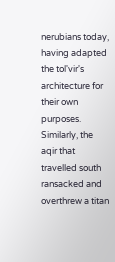nerubians today, having adapted the tol'vir's architecture for their own purposes. Similarly, the aqir that travelled south ransacked and overthrew a titan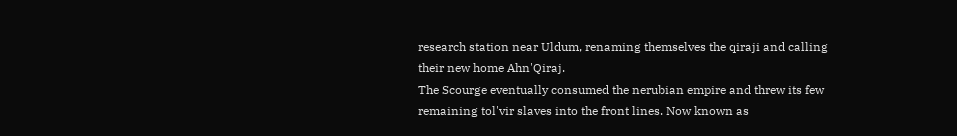research station near Uldum, renaming themselves the qiraji and calling their new home Ahn'Qiraj.
The Scourge eventually consumed the nerubian empire and threw its few remaining tol'vir slaves into the front lines. Now known as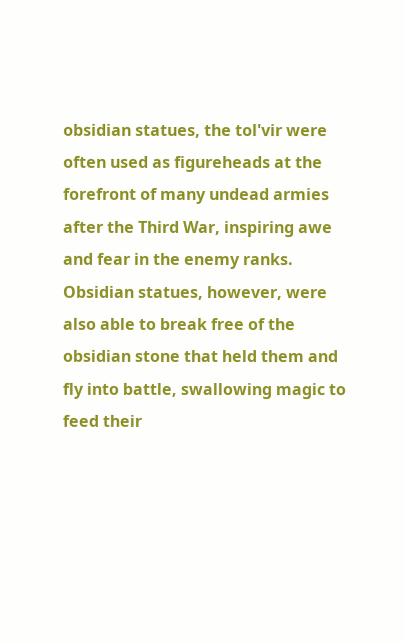obsidian statues, the tol'vir were often used as figureheads at the forefront of many undead armies after the Third War, inspiring awe and fear in the enemy ranks. Obsidian statues, however, were also able to break free of the obsidian stone that held them and fly into battle, swallowing magic to feed their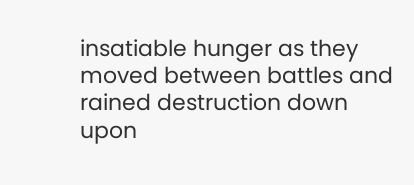insatiable hunger as they moved between battles and rained destruction down upon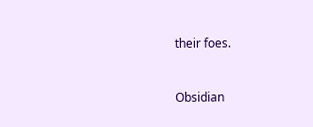their foes.


Obsidian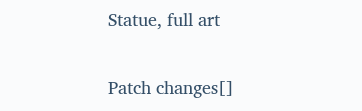Statue, full art

Patch changes[]